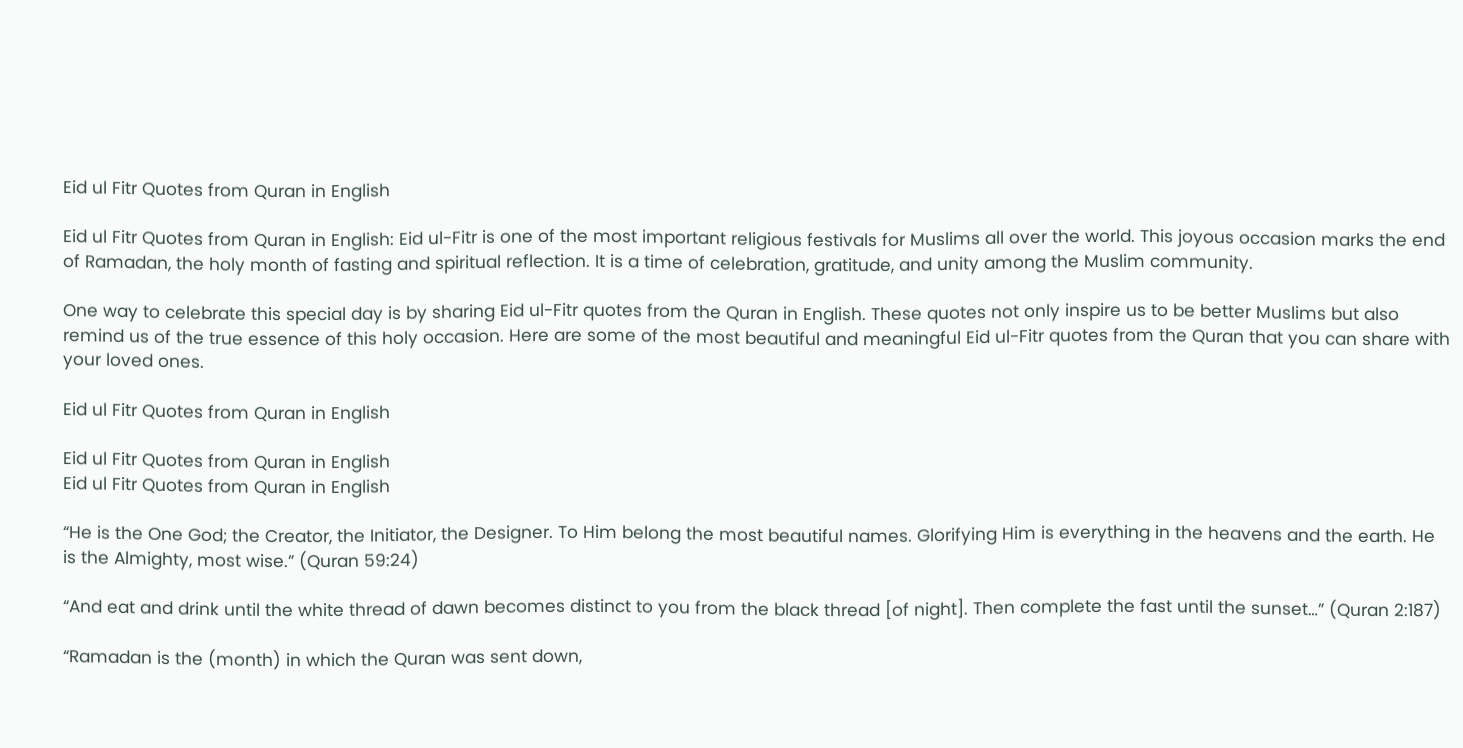Eid ul Fitr Quotes from Quran in English

Eid ul Fitr Quotes from Quran in English: Eid ul-Fitr is one of the most important religious festivals for Muslims all over the world. This joyous occasion marks the end of Ramadan, the holy month of fasting and spiritual reflection. It is a time of celebration, gratitude, and unity among the Muslim community.

One way to celebrate this special day is by sharing Eid ul-Fitr quotes from the Quran in English. These quotes not only inspire us to be better Muslims but also remind us of the true essence of this holy occasion. Here are some of the most beautiful and meaningful Eid ul-Fitr quotes from the Quran that you can share with your loved ones.

Eid ul Fitr Quotes from Quran in English

Eid ul Fitr Quotes from Quran in English
Eid ul Fitr Quotes from Quran in English

“He is the One God; the Creator, the Initiator, the Designer. To Him belong the most beautiful names. Glorifying Him is everything in the heavens and the earth. He is the Almighty, most wise.” (Quran 59:24)

“And eat and drink until the white thread of dawn becomes distinct to you from the black thread [of night]. Then complete the fast until the sunset…” (Quran 2:187)

“Ramadan is the (month) in which the Quran was sent down,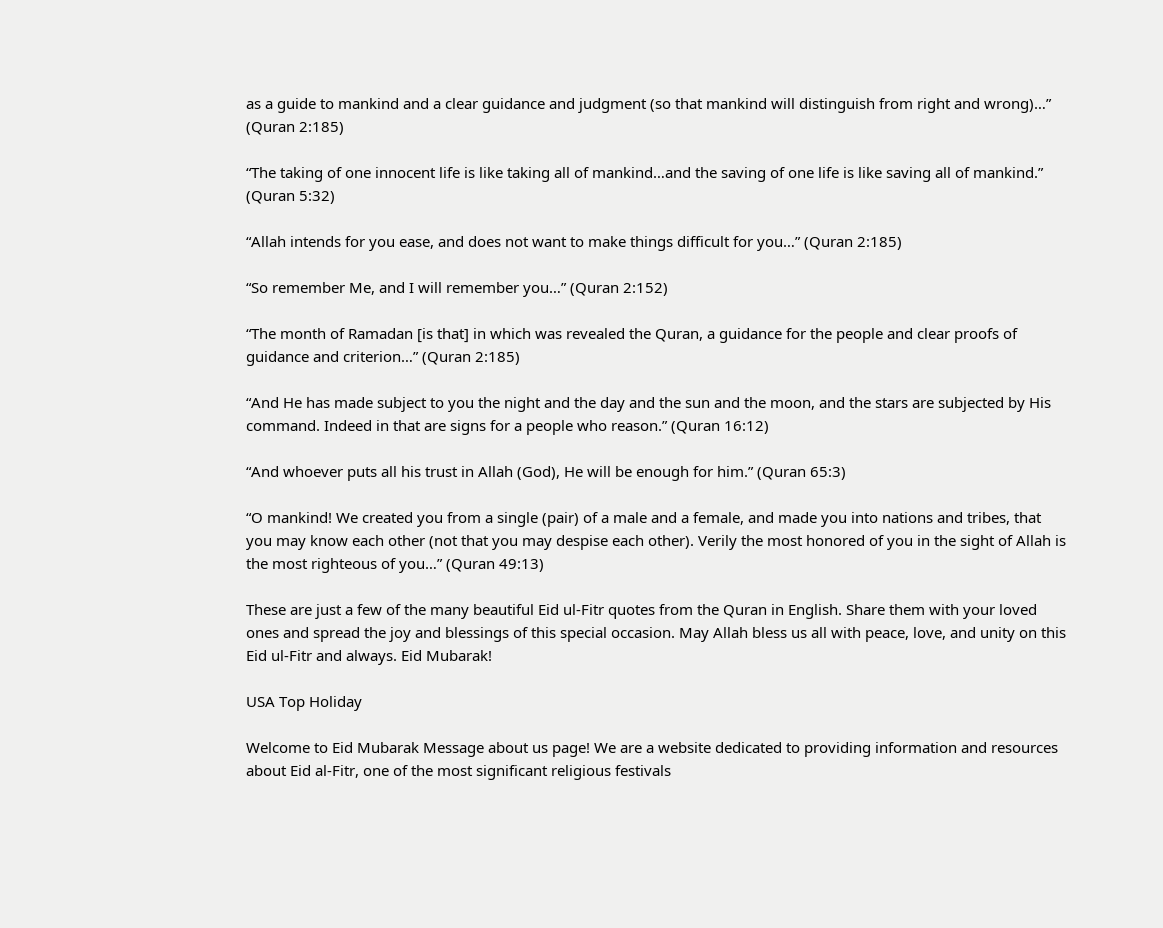as a guide to mankind and a clear guidance and judgment (so that mankind will distinguish from right and wrong)…” (Quran 2:185)

“The taking of one innocent life is like taking all of mankind…and the saving of one life is like saving all of mankind.” (Quran 5:32)

“Allah intends for you ease, and does not want to make things difficult for you…” (Quran 2:185)

“So remember Me, and I will remember you…” (Quran 2:152)

“The month of Ramadan [is that] in which was revealed the Quran, a guidance for the people and clear proofs of guidance and criterion…” (Quran 2:185)

“And He has made subject to you the night and the day and the sun and the moon, and the stars are subjected by His command. Indeed in that are signs for a people who reason.” (Quran 16:12)

“And whoever puts all his trust in Allah (God), He will be enough for him.” (Quran 65:3)

“O mankind! We created you from a single (pair) of a male and a female, and made you into nations and tribes, that you may know each other (not that you may despise each other). Verily the most honored of you in the sight of Allah is the most righteous of you…” (Quran 49:13)

These are just a few of the many beautiful Eid ul-Fitr quotes from the Quran in English. Share them with your loved ones and spread the joy and blessings of this special occasion. May Allah bless us all with peace, love, and unity on this Eid ul-Fitr and always. Eid Mubarak!

USA Top Holiday

Welcome to Eid Mubarak Message about us page! We are a website dedicated to providing information and resources about Eid al-Fitr, one of the most significant religious festivals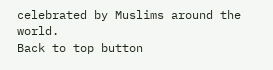celebrated by Muslims around the world.
Back to top button